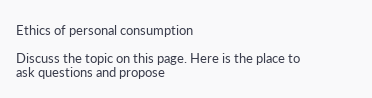Ethics of personal consumption

Discuss the topic on this page. Here is the place to ask questions and propose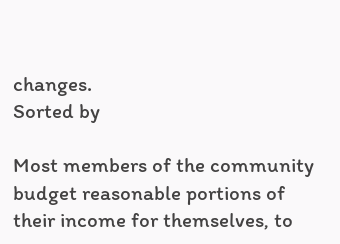changes.
Sorted by

Most members of the community budget reasonable portions of their income for themselves, to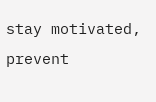stay motivated, prevent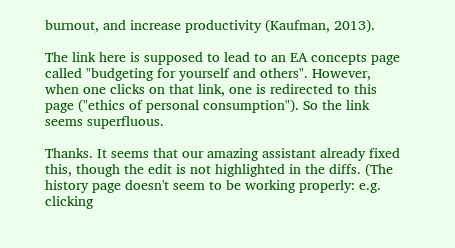burnout, and increase productivity (Kaufman, 2013).

The link here is supposed to lead to an EA concepts page called "budgeting for yourself and others". However, when one clicks on that link, one is redirected to this page ("ethics of personal consumption"). So the link seems superfluous.

Thanks. It seems that our amazing assistant already fixed this, though the edit is not highlighted in the diffs. (The history page doesn't seem to be working properly: e.g. clicking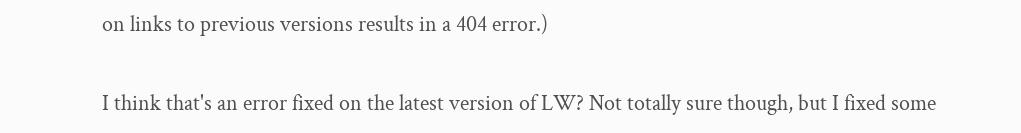on links to previous versions results in a 404 error.)

I think that's an error fixed on the latest version of LW? Not totally sure though, but I fixed some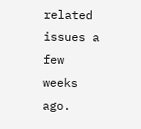related issues a few weeks ago.